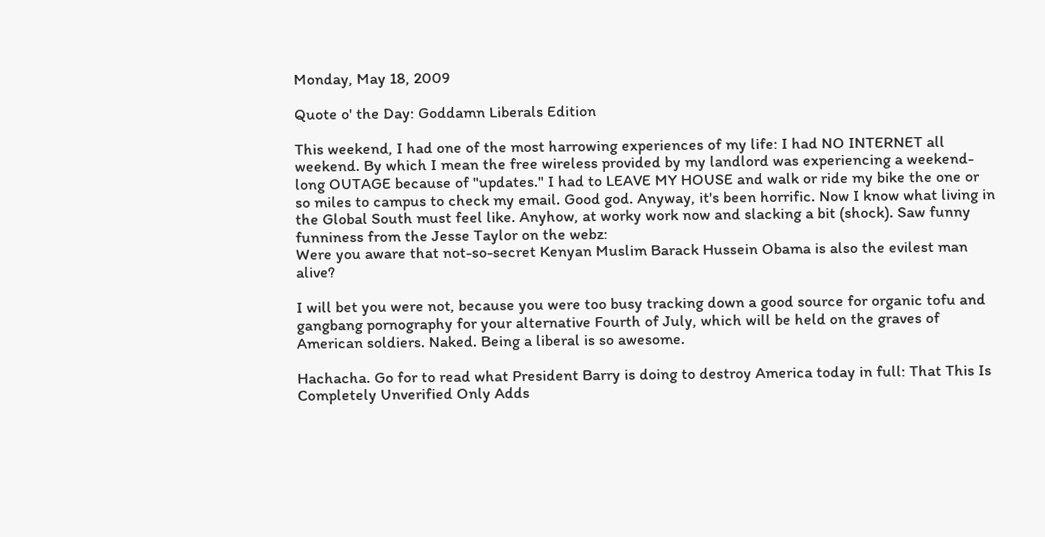Monday, May 18, 2009

Quote o' the Day: Goddamn Liberals Edition

This weekend, I had one of the most harrowing experiences of my life: I had NO INTERNET all weekend. By which I mean the free wireless provided by my landlord was experiencing a weekend-long OUTAGE because of "updates." I had to LEAVE MY HOUSE and walk or ride my bike the one or so miles to campus to check my email. Good god. Anyway, it's been horrific. Now I know what living in the Global South must feel like. Anyhow, at worky work now and slacking a bit (shock). Saw funny funniness from the Jesse Taylor on the webz:
Were you aware that not-so-secret Kenyan Muslim Barack Hussein Obama is also the evilest man alive?

I will bet you were not, because you were too busy tracking down a good source for organic tofu and gangbang pornography for your alternative Fourth of July, which will be held on the graves of American soldiers. Naked. Being a liberal is so awesome.

Hachacha. Go for to read what President Barry is doing to destroy America today in full: That This Is Completely Unverified Only Adds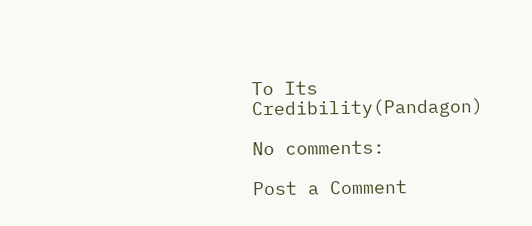To Its Credibility(Pandagon)

No comments:

Post a Comment